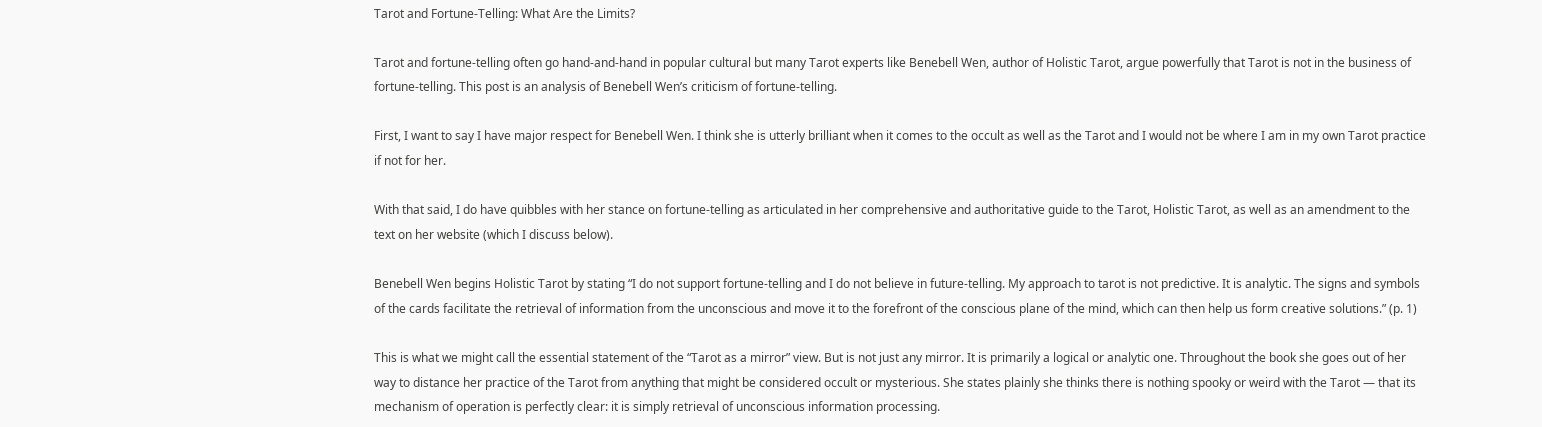Tarot and Fortune-Telling: What Are the Limits?

Tarot and fortune-telling often go hand-and-hand in popular cultural but many Tarot experts like Benebell Wen, author of Holistic Tarot, argue powerfully that Tarot is not in the business of fortune-telling. This post is an analysis of Benebell Wen’s criticism of fortune-telling.

First, I want to say I have major respect for Benebell Wen. I think she is utterly brilliant when it comes to the occult as well as the Tarot and I would not be where I am in my own Tarot practice if not for her.

With that said, I do have quibbles with her stance on fortune-telling as articulated in her comprehensive and authoritative guide to the Tarot, Holistic Tarot, as well as an amendment to the text on her website (which I discuss below).

Benebell Wen begins Holistic Tarot by stating “I do not support fortune-telling and I do not believe in future-telling. My approach to tarot is not predictive. It is analytic. The signs and symbols of the cards facilitate the retrieval of information from the unconscious and move it to the forefront of the conscious plane of the mind, which can then help us form creative solutions.” (p. 1)

This is what we might call the essential statement of the “Tarot as a mirror” view. But is not just any mirror. It is primarily a logical or analytic one. Throughout the book she goes out of her way to distance her practice of the Tarot from anything that might be considered occult or mysterious. She states plainly she thinks there is nothing spooky or weird with the Tarot — that its mechanism of operation is perfectly clear: it is simply retrieval of unconscious information processing.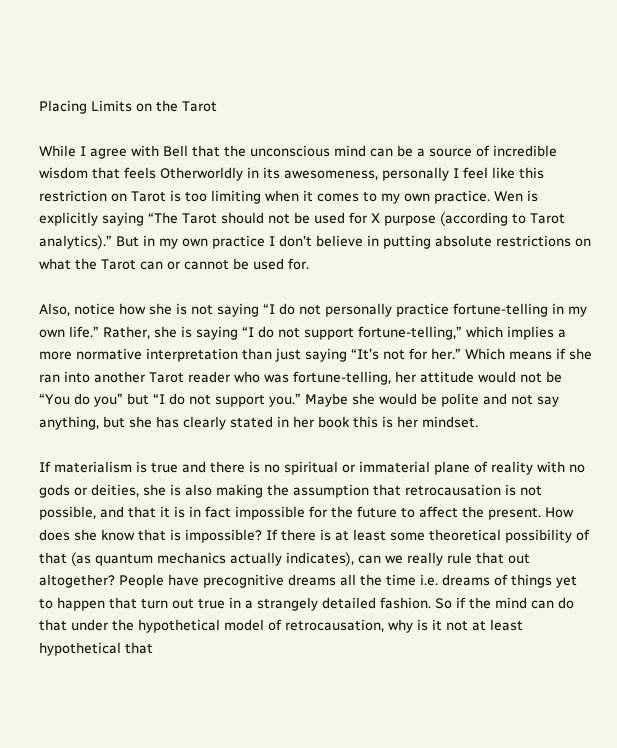Placing Limits on the Tarot

While I agree with Bell that the unconscious mind can be a source of incredible wisdom that feels Otherworldly in its awesomeness, personally I feel like this restriction on Tarot is too limiting when it comes to my own practice. Wen is explicitly saying “The Tarot should not be used for X purpose (according to Tarot analytics).” But in my own practice I don’t believe in putting absolute restrictions on what the Tarot can or cannot be used for.

Also, notice how she is not saying “I do not personally practice fortune-telling in my own life.” Rather, she is saying “I do not support fortune-telling,” which implies a more normative interpretation than just saying “It’s not for her.” Which means if she ran into another Tarot reader who was fortune-telling, her attitude would not be “You do you” but “I do not support you.” Maybe she would be polite and not say anything, but she has clearly stated in her book this is her mindset.

If materialism is true and there is no spiritual or immaterial plane of reality with no gods or deities, she is also making the assumption that retrocausation is not possible, and that it is in fact impossible for the future to affect the present. How does she know that is impossible? If there is at least some theoretical possibility of that (as quantum mechanics actually indicates), can we really rule that out altogether? People have precognitive dreams all the time i.e. dreams of things yet to happen that turn out true in a strangely detailed fashion. So if the mind can do that under the hypothetical model of retrocausation, why is it not at least hypothetical that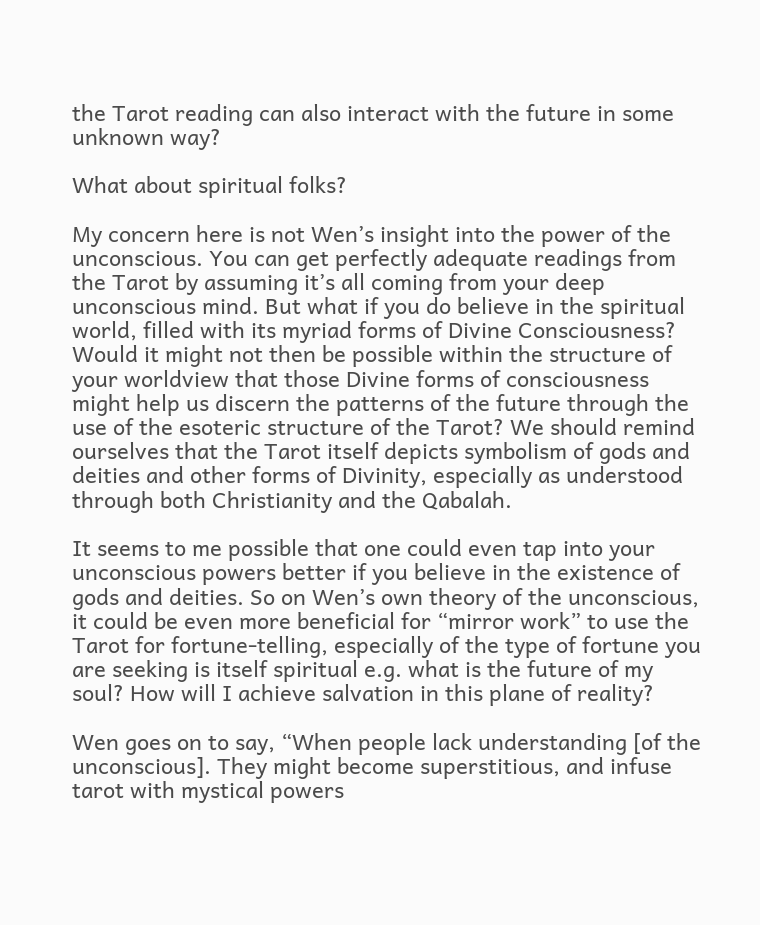the Tarot reading can also interact with the future in some unknown way?

What about spiritual folks?

My concern here is not Wen’s insight into the power of the unconscious. You can get perfectly adequate readings from the Tarot by assuming it’s all coming from your deep unconscious mind. But what if you do believe in the spiritual world, filled with its myriad forms of Divine Consciousness? Would it might not then be possible within the structure of your worldview that those Divine forms of consciousness might help us discern the patterns of the future through the use of the esoteric structure of the Tarot? We should remind ourselves that the Tarot itself depicts symbolism of gods and deities and other forms of Divinity, especially as understood through both Christianity and the Qabalah.

It seems to me possible that one could even tap into your unconscious powers better if you believe in the existence of gods and deities. So on Wen’s own theory of the unconscious, it could be even more beneficial for “mirror work” to use the Tarot for fortune-telling, especially of the type of fortune you are seeking is itself spiritual e.g. what is the future of my soul? How will I achieve salvation in this plane of reality?

Wen goes on to say, “When people lack understanding [of the unconscious]. They might become superstitious, and infuse tarot with mystical powers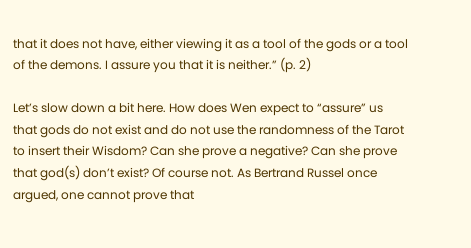that it does not have, either viewing it as a tool of the gods or a tool of the demons. I assure you that it is neither.” (p. 2)

Let’s slow down a bit here. How does Wen expect to “assure” us that gods do not exist and do not use the randomness of the Tarot to insert their Wisdom? Can she prove a negative? Can she prove that god(s) don’t exist? Of course not. As Bertrand Russel once argued, one cannot prove that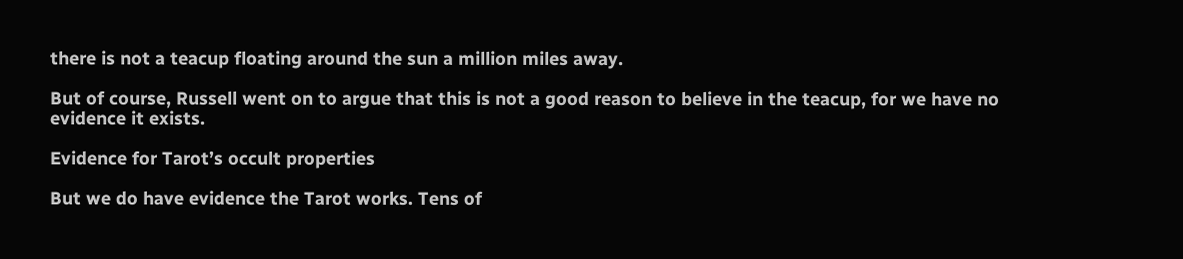there is not a teacup floating around the sun a million miles away.

But of course, Russell went on to argue that this is not a good reason to believe in the teacup, for we have no evidence it exists.

Evidence for Tarot’s occult properties

But we do have evidence the Tarot works. Tens of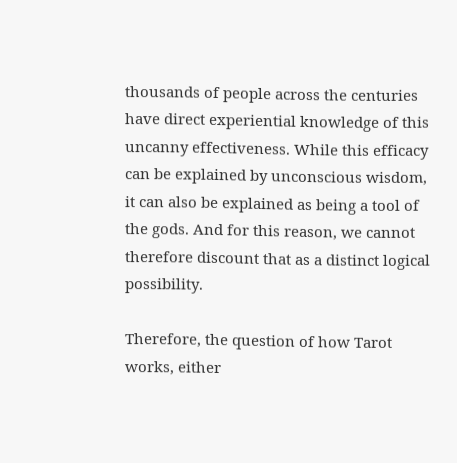thousands of people across the centuries have direct experiential knowledge of this uncanny effectiveness. While this efficacy can be explained by unconscious wisdom, it can also be explained as being a tool of the gods. And for this reason, we cannot therefore discount that as a distinct logical possibility.

Therefore, the question of how Tarot works, either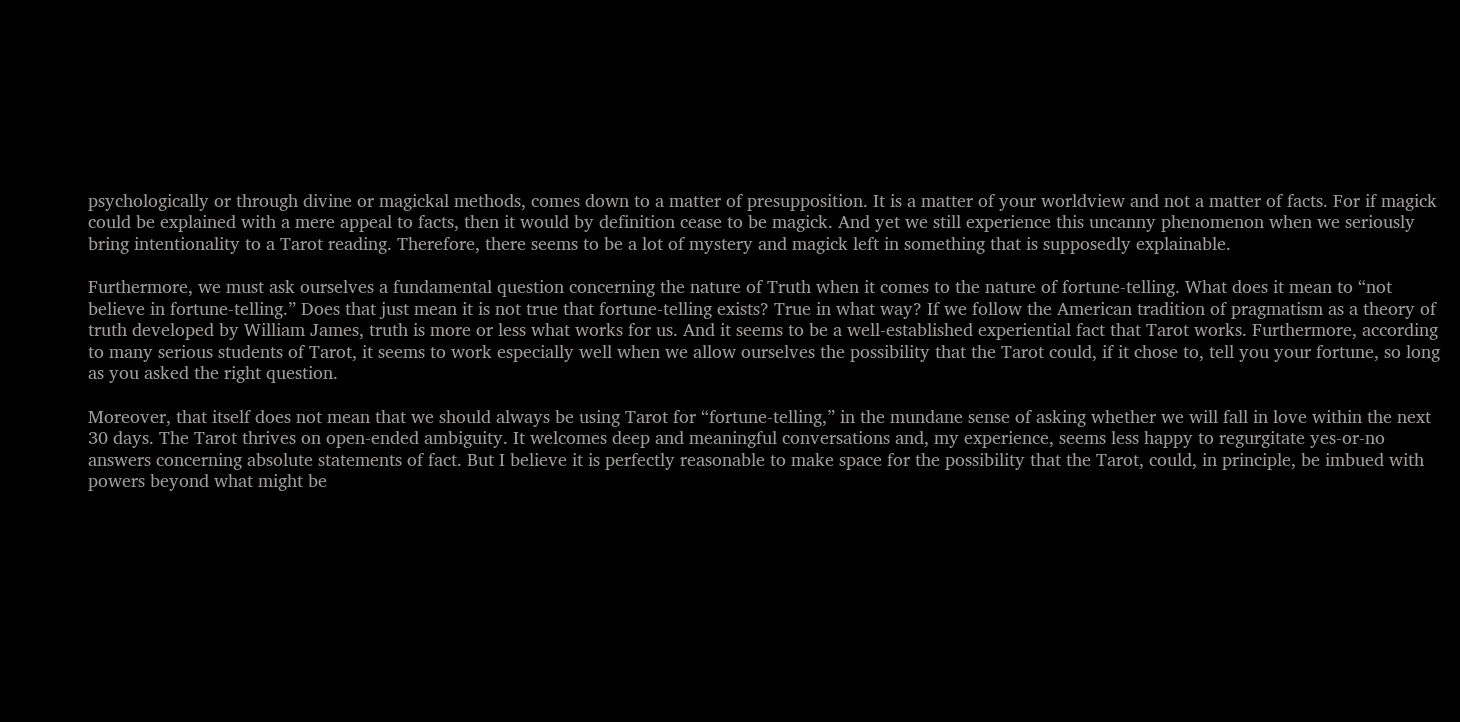psychologically or through divine or magickal methods, comes down to a matter of presupposition. It is a matter of your worldview and not a matter of facts. For if magick could be explained with a mere appeal to facts, then it would by definition cease to be magick. And yet we still experience this uncanny phenomenon when we seriously bring intentionality to a Tarot reading. Therefore, there seems to be a lot of mystery and magick left in something that is supposedly explainable.

Furthermore, we must ask ourselves a fundamental question concerning the nature of Truth when it comes to the nature of fortune-telling. What does it mean to “not believe in fortune-telling.” Does that just mean it is not true that fortune-telling exists? True in what way? If we follow the American tradition of pragmatism as a theory of truth developed by William James, truth is more or less what works for us. And it seems to be a well-established experiential fact that Tarot works. Furthermore, according to many serious students of Tarot, it seems to work especially well when we allow ourselves the possibility that the Tarot could, if it chose to, tell you your fortune, so long as you asked the right question.

Moreover, that itself does not mean that we should always be using Tarot for “fortune-telling,” in the mundane sense of asking whether we will fall in love within the next 30 days. The Tarot thrives on open-ended ambiguity. It welcomes deep and meaningful conversations and, my experience, seems less happy to regurgitate yes-or-no answers concerning absolute statements of fact. But I believe it is perfectly reasonable to make space for the possibility that the Tarot, could, in principle, be imbued with powers beyond what might be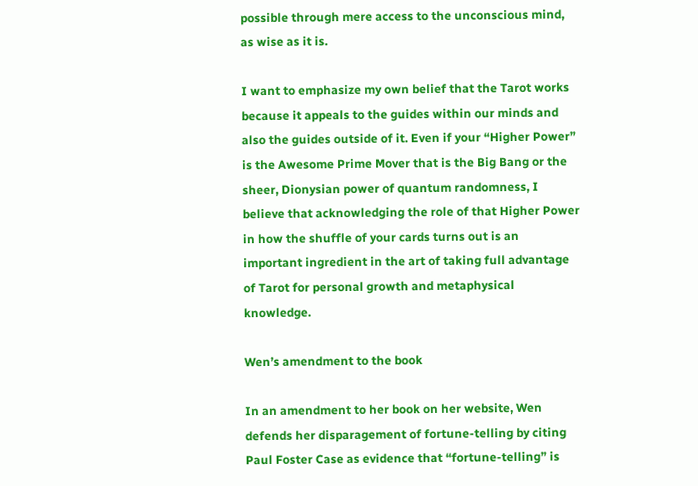possible through mere access to the unconscious mind, as wise as it is.

I want to emphasize my own belief that the Tarot works because it appeals to the guides within our minds and also the guides outside of it. Even if your “Higher Power” is the Awesome Prime Mover that is the Big Bang or the sheer, Dionysian power of quantum randomness, I believe that acknowledging the role of that Higher Power in how the shuffle of your cards turns out is an important ingredient in the art of taking full advantage of Tarot for personal growth and metaphysical knowledge.

Wen’s amendment to the book

In an amendment to her book on her website, Wen defends her disparagement of fortune-telling by citing Paul Foster Case as evidence that “fortune-telling” is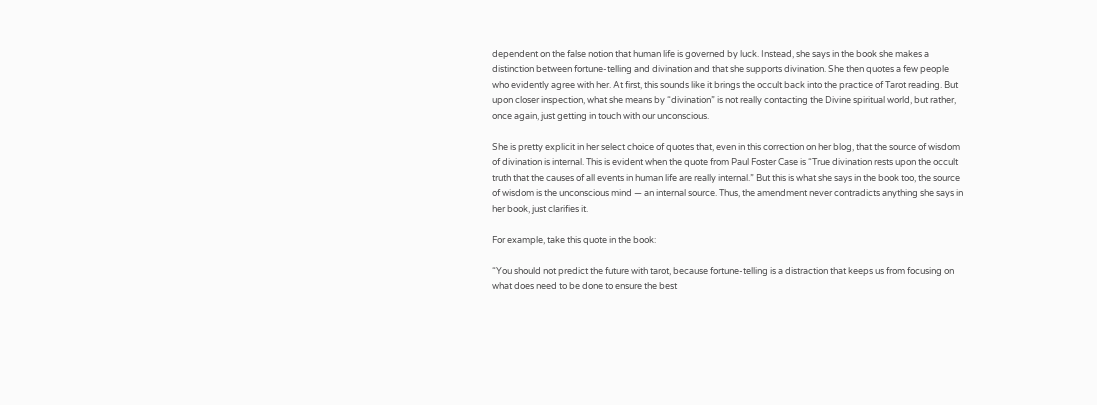dependent on the false notion that human life is governed by luck. Instead, she says in the book she makes a distinction between fortune-telling and divination and that she supports divination. She then quotes a few people who evidently agree with her. At first, this sounds like it brings the occult back into the practice of Tarot reading. But upon closer inspection, what she means by “divination” is not really contacting the Divine spiritual world, but rather, once again, just getting in touch with our unconscious.

She is pretty explicit in her select choice of quotes that, even in this correction on her blog, that the source of wisdom of divination is internal. This is evident when the quote from Paul Foster Case is “True divination rests upon the occult truth that the causes of all events in human life are really internal.” But this is what she says in the book too, the source of wisdom is the unconscious mind — an internal source. Thus, the amendment never contradicts anything she says in her book, just clarifies it.

For example, take this quote in the book:

“You should not predict the future with tarot, because fortune-telling is a distraction that keeps us from focusing on what does need to be done to ensure the best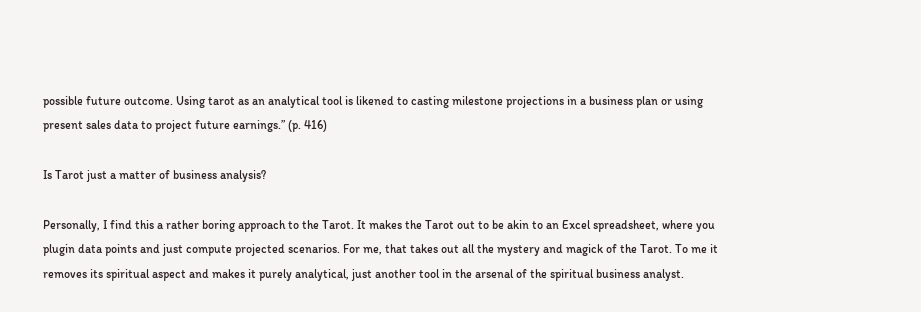possible future outcome. Using tarot as an analytical tool is likened to casting milestone projections in a business plan or using present sales data to project future earnings.” (p. 416)

Is Tarot just a matter of business analysis?

Personally, I find this a rather boring approach to the Tarot. It makes the Tarot out to be akin to an Excel spreadsheet, where you plugin data points and just compute projected scenarios. For me, that takes out all the mystery and magick of the Tarot. To me it removes its spiritual aspect and makes it purely analytical, just another tool in the arsenal of the spiritual business analyst.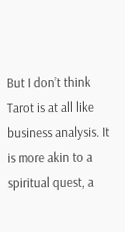But I don’t think Tarot is at all like business analysis. It is more akin to a spiritual quest, a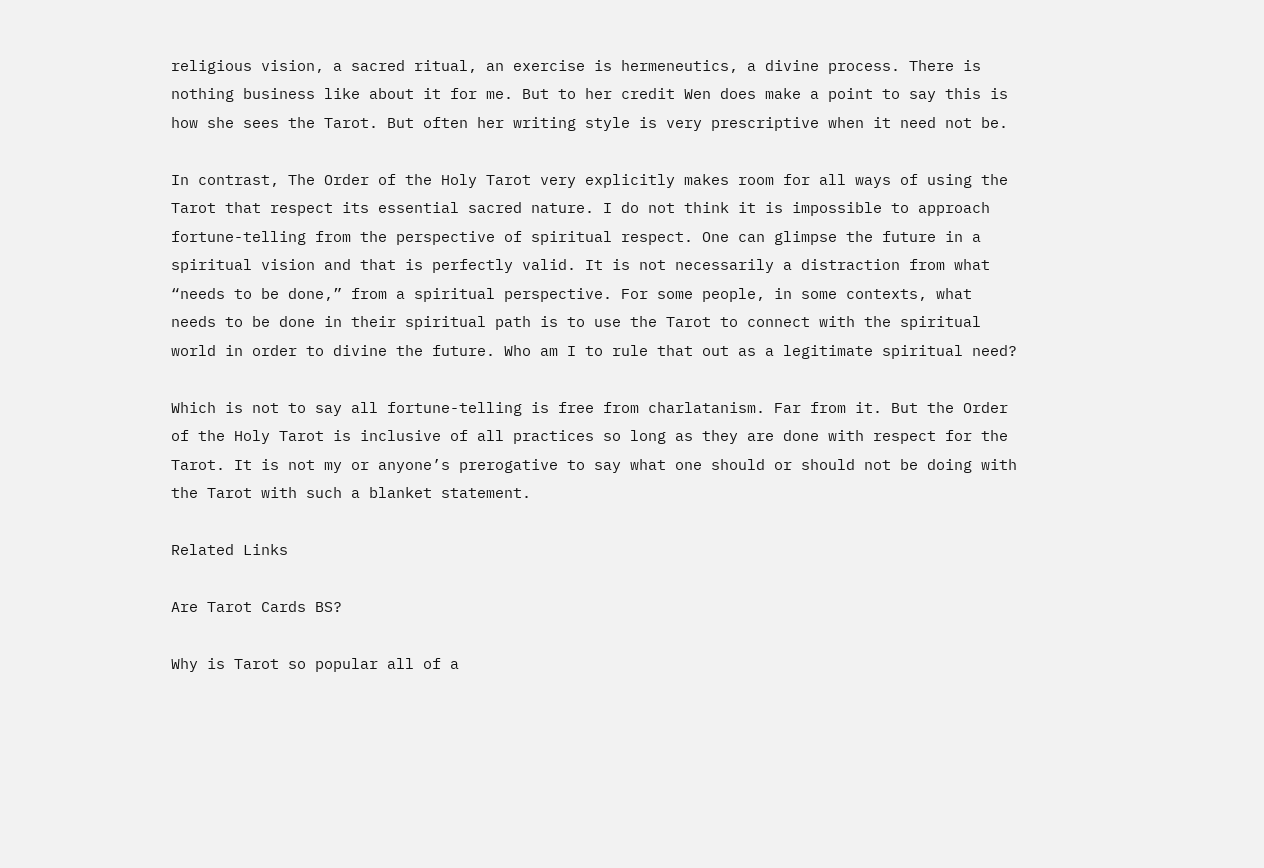religious vision, a sacred ritual, an exercise is hermeneutics, a divine process. There is nothing business like about it for me. But to her credit Wen does make a point to say this is how she sees the Tarot. But often her writing style is very prescriptive when it need not be.

In contrast, The Order of the Holy Tarot very explicitly makes room for all ways of using the Tarot that respect its essential sacred nature. I do not think it is impossible to approach fortune-telling from the perspective of spiritual respect. One can glimpse the future in a spiritual vision and that is perfectly valid. It is not necessarily a distraction from what “needs to be done,” from a spiritual perspective. For some people, in some contexts, what needs to be done in their spiritual path is to use the Tarot to connect with the spiritual world in order to divine the future. Who am I to rule that out as a legitimate spiritual need?

Which is not to say all fortune-telling is free from charlatanism. Far from it. But the Order of the Holy Tarot is inclusive of all practices so long as they are done with respect for the Tarot. It is not my or anyone’s prerogative to say what one should or should not be doing with the Tarot with such a blanket statement.

Related Links

Are Tarot Cards BS?

Why is Tarot so popular all of a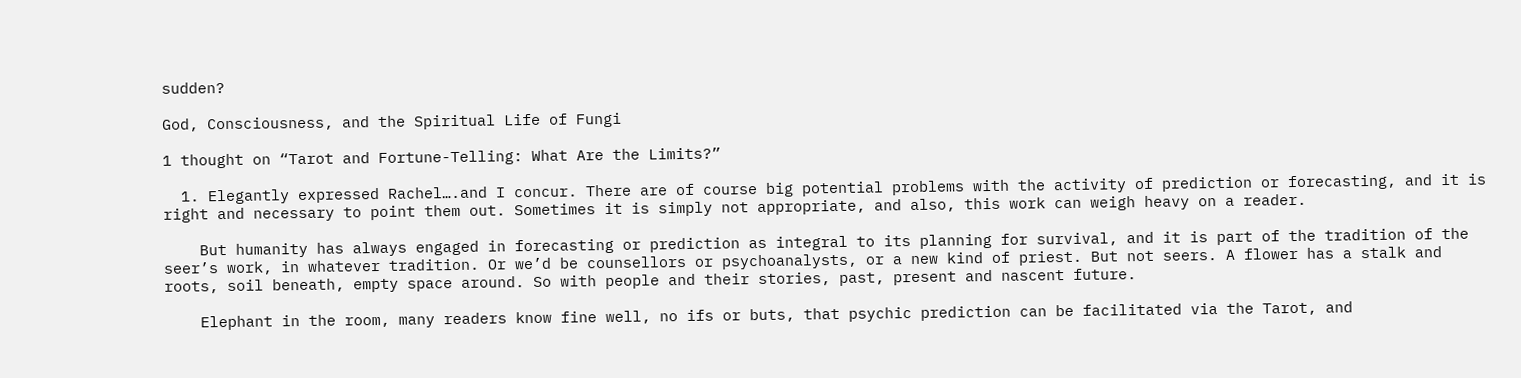sudden?

God, Consciousness, and the Spiritual Life of Fungi

1 thought on “Tarot and Fortune-Telling: What Are the Limits?”

  1. Elegantly expressed Rachel….and I concur. There are of course big potential problems with the activity of prediction or forecasting, and it is right and necessary to point them out. Sometimes it is simply not appropriate, and also, this work can weigh heavy on a reader.

    But humanity has always engaged in forecasting or prediction as integral to its planning for survival, and it is part of the tradition of the seer’s work, in whatever tradition. Or we’d be counsellors or psychoanalysts, or a new kind of priest. But not seers. A flower has a stalk and roots, soil beneath, empty space around. So with people and their stories, past, present and nascent future.

    Elephant in the room, many readers know fine well, no ifs or buts, that psychic prediction can be facilitated via the Tarot, and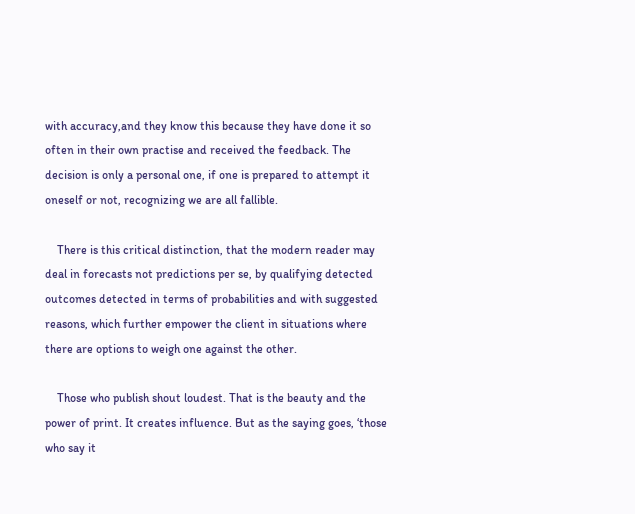with accuracy,and they know this because they have done it so often in their own practise and received the feedback. The decision is only a personal one, if one is prepared to attempt it oneself or not, recognizing we are all fallible.

    There is this critical distinction, that the modern reader may deal in forecasts not predictions per se, by qualifying detected outcomes detected in terms of probabilities and with suggested reasons, which further empower the client in situations where there are options to weigh one against the other.

    Those who publish shout loudest. That is the beauty and the power of print. It creates influence. But as the saying goes, ‘those who say it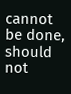cannot be done, should not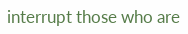interrupt those who are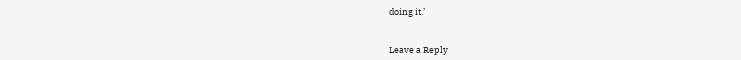doing it.’


Leave a Reply